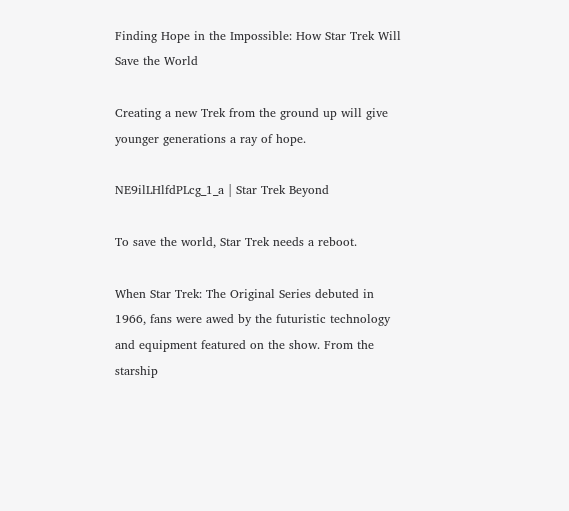Finding Hope in the Impossible: How Star Trek Will Save the World

Creating a new Trek from the ground up will give younger generations a ray of hope.

NE9ilLHlfdPLcg_1_a | Star Trek Beyond

To save the world, Star Trek needs a reboot.

When Star Trek: The Original Series debuted in 1966, fans were awed by the futuristic technology and equipment featured on the show. From the starship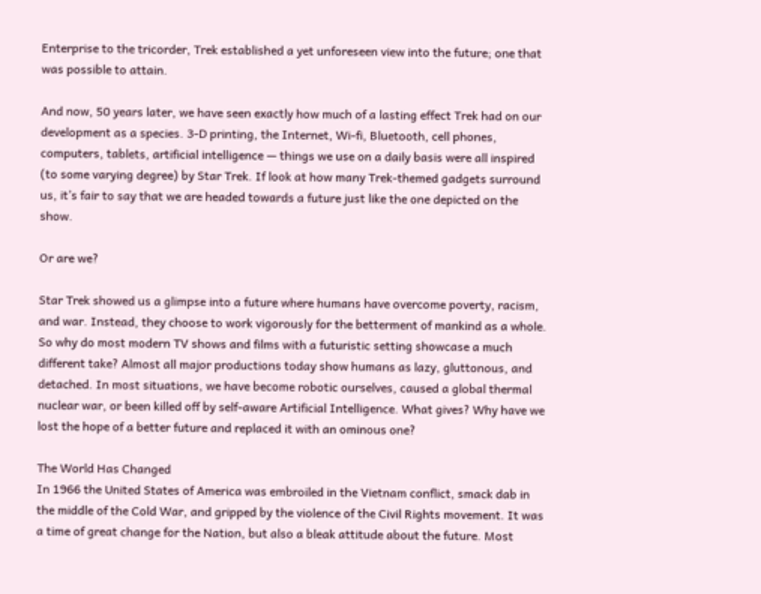Enterprise to the tricorder, Trek established a yet unforeseen view into the future; one that was possible to attain.

And now, 50 years later, we have seen exactly how much of a lasting effect Trek had on our development as a species. 3-D printing, the Internet, Wi-fi, Bluetooth, cell phones, computers, tablets, artificial intelligence — things we use on a daily basis were all inspired (to some varying degree) by Star Trek. If look at how many Trek-themed gadgets surround us, it’s fair to say that we are headed towards a future just like the one depicted on the show.

Or are we?

Star Trek showed us a glimpse into a future where humans have overcome poverty, racism, and war. Instead, they choose to work vigorously for the betterment of mankind as a whole. So why do most modern TV shows and films with a futuristic setting showcase a much different take? Almost all major productions today show humans as lazy, gluttonous, and detached. In most situations, we have become robotic ourselves, caused a global thermal nuclear war, or been killed off by self-aware Artificial Intelligence. What gives? Why have we lost the hope of a better future and replaced it with an ominous one?

The World Has Changed
In 1966 the United States of America was embroiled in the Vietnam conflict, smack dab in the middle of the Cold War, and gripped by the violence of the Civil Rights movement. It was a time of great change for the Nation, but also a bleak attitude about the future. Most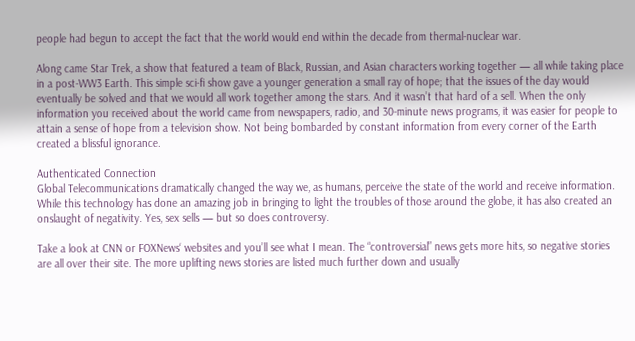people had begun to accept the fact that the world would end within the decade from thermal-nuclear war.

Along came Star Trek, a show that featured a team of Black, Russian, and Asian characters working together — all while taking place in a post-WW3 Earth. This simple sci-fi show gave a younger generation a small ray of hope; that the issues of the day would eventually be solved and that we would all work together among the stars. And it wasn’t that hard of a sell. When the only information you received about the world came from newspapers, radio, and 30-minute news programs, it was easier for people to attain a sense of hope from a television show. Not being bombarded by constant information from every corner of the Earth created a blissful ignorance.

Authenticated Connection
Global Telecommunications dramatically changed the way we, as humans, perceive the state of the world and receive information. While this technology has done an amazing job in bringing to light the troubles of those around the globe, it has also created an onslaught of negativity. Yes, sex sells — but so does controversy.

Take a look at CNN or FOXNews‘ websites and you’ll see what I mean. The “controversial” news gets more hits, so negative stories are all over their site. The more uplifting news stories are listed much further down and usually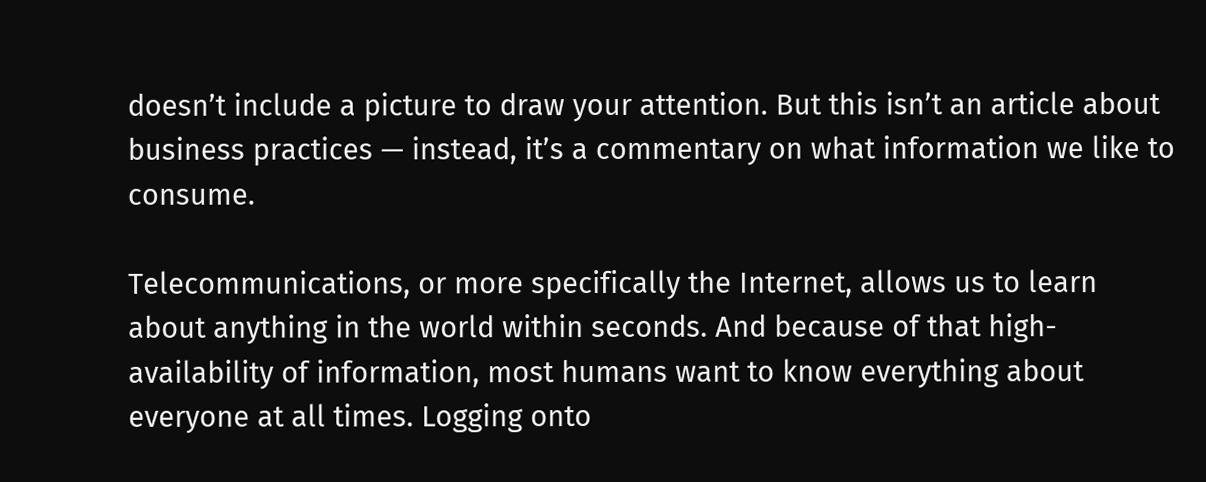doesn’t include a picture to draw your attention. But this isn’t an article about business practices — instead, it’s a commentary on what information we like to consume.

Telecommunications, or more specifically the Internet, allows us to learn about anything in the world within seconds. And because of that high-availability of information, most humans want to know everything about everyone at all times. Logging onto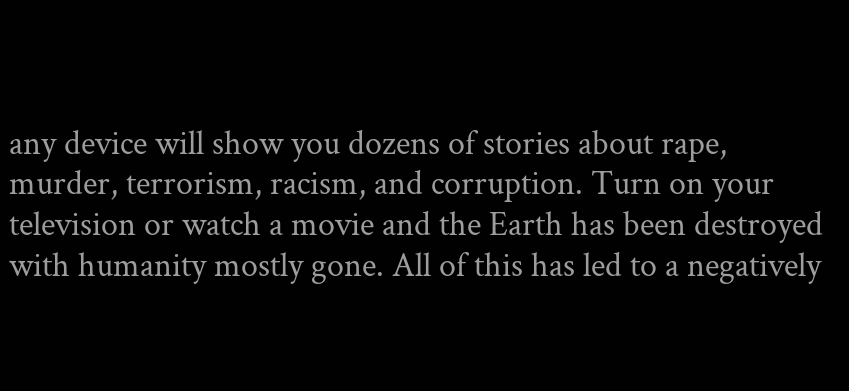any device will show you dozens of stories about rape, murder, terrorism, racism, and corruption. Turn on your television or watch a movie and the Earth has been destroyed with humanity mostly gone. All of this has led to a negatively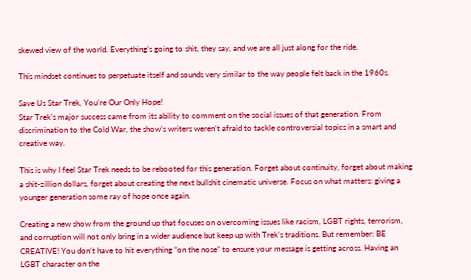skewed view of the world. Everything’s going to shit, they say, and we are all just along for the ride.

This mindset continues to perpetuate itself and sounds very similar to the way people felt back in the 1960s.

Save Us Star Trek, You’re Our Only Hope!
Star Trek’s major success came from its ability to comment on the social issues of that generation. From discrimination to the Cold War, the show’s writers weren’t afraid to tackle controversial topics in a smart and creative way.

This is why I feel Star Trek needs to be rebooted for this generation. Forget about continuity, forget about making a shit-zillion dollars, forget about creating the next bullshit cinematic universe. Focus on what matters: giving a younger generation some ray of hope once again.

Creating a new show from the ground up that focuses on overcoming issues like racism, LGBT rights, terrorism, and corruption will not only bring in a wider audience but keep up with Trek’s traditions. But remember: BE CREATIVE! You don’t have to hit everything “on the nose” to ensure your message is getting across. Having an LGBT character on the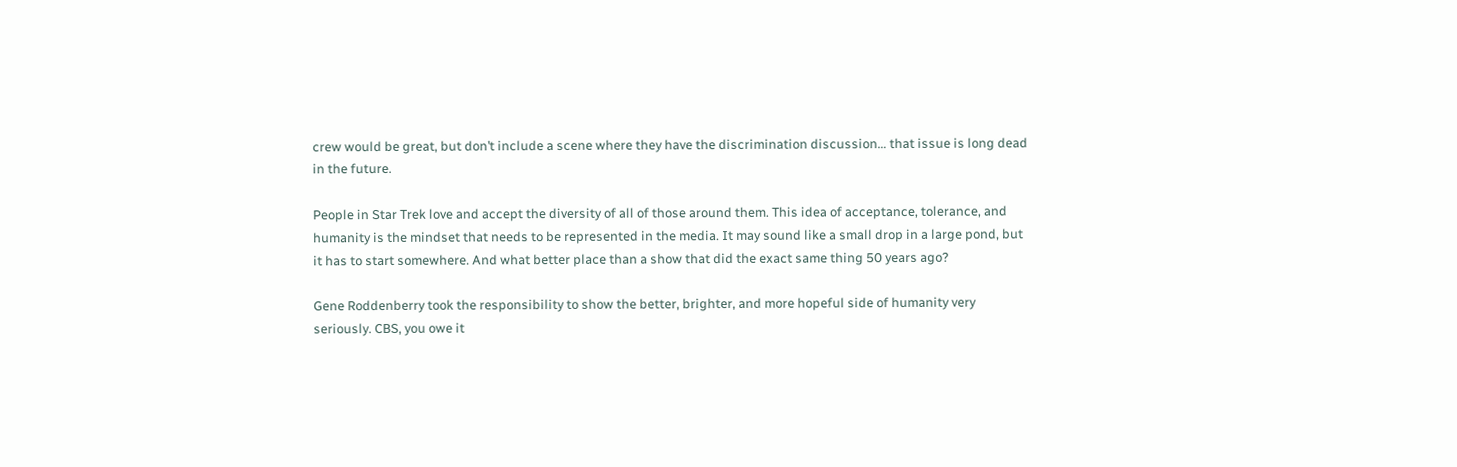crew would be great, but don’t include a scene where they have the discrimination discussion… that issue is long dead in the future.

People in Star Trek love and accept the diversity of all of those around them. This idea of acceptance, tolerance, and humanity is the mindset that needs to be represented in the media. It may sound like a small drop in a large pond, but it has to start somewhere. And what better place than a show that did the exact same thing 50 years ago?

Gene Roddenberry took the responsibility to show the better, brighter, and more hopeful side of humanity very seriously. CBS, you owe it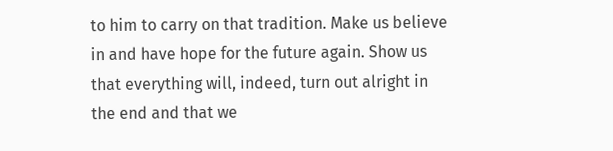to him to carry on that tradition. Make us believe in and have hope for the future again. Show us that everything will, indeed, turn out alright in the end and that we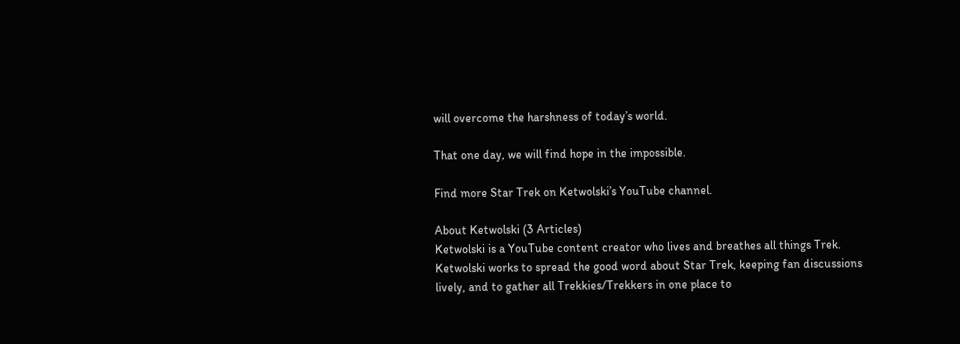will overcome the harshness of today’s world.

That one day, we will find hope in the impossible.

Find more Star Trek on Ketwolski’s YouTube channel.

About Ketwolski (3 Articles)
Ketwolski is a YouTube content creator who lives and breathes all things Trek. Ketwolski works to spread the good word about Star Trek, keeping fan discussions lively, and to gather all Trekkies/Trekkers in one place to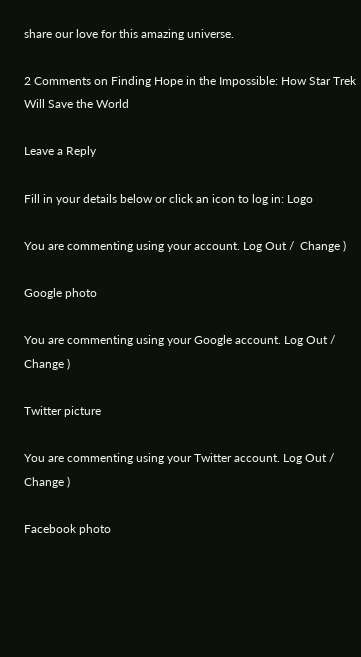share our love for this amazing universe.

2 Comments on Finding Hope in the Impossible: How Star Trek Will Save the World

Leave a Reply

Fill in your details below or click an icon to log in: Logo

You are commenting using your account. Log Out /  Change )

Google photo

You are commenting using your Google account. Log Out /  Change )

Twitter picture

You are commenting using your Twitter account. Log Out /  Change )

Facebook photo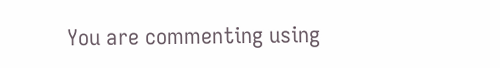You are commenting using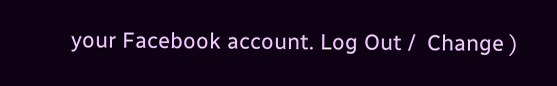your Facebook account. Log Out /  Change )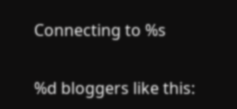Connecting to %s

%d bloggers like this: